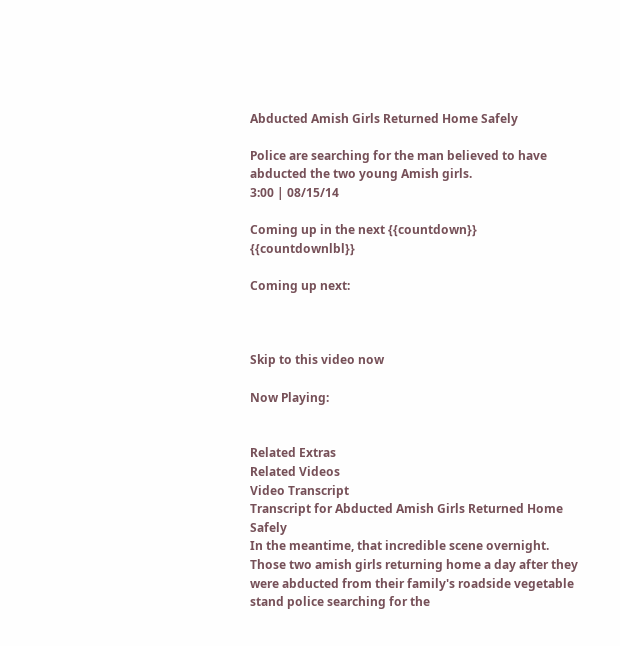Abducted Amish Girls Returned Home Safely

Police are searching for the man believed to have abducted the two young Amish girls.
3:00 | 08/15/14

Coming up in the next {{countdown}} {{countdownlbl}}

Coming up next:



Skip to this video now

Now Playing:


Related Extras
Related Videos
Video Transcript
Transcript for Abducted Amish Girls Returned Home Safely
In the meantime, that incredible scene overnight. Those two amish girls returning home a day after they were abducted from their family's roadside vegetable stand police searching for the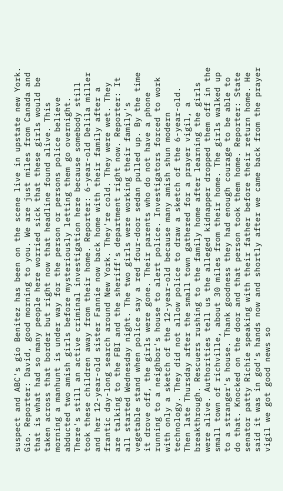suspect and ABC's gio Benitez has been on the scene live in upstate new York. Gio. Reporter: David, good morning to you. We are just miles from Canada and that is what had so many people here worried sick that these girls would be taken across that border but right now that headline found alive. This morning a manhunt is under way for the person or persons police believe abducted two amish girls before mysteriously letting them go overnight. There's still an active criminal investigation here because somebody still took these children away from their home. Reporter: 6-year-old Delila miller and her 12-year-old sister Fannie now back home with their family after a frantic day-long search around New York. They're cold. They were wet. They are talking to the FBI and the sheriff's department right now. Reporter: It all started Wednesday night. The two girls were working their family's vegetable stand when police say a red four-door sedan pulled up. By the time it drove off, the girls were gone. Their parents who do not have a phone running to a neighbor's house to alert police. Investigators forced to work with only a sketch of the 12-year-old because many amish shun modern technology. They did not allow police to draw a sketch of the 6-year-old. Then late Thursday after the small town gathered for a prayer vigil, a breakthrough. Rescuers rushing to the family home after learning the girls were alive. Authorities tell us the alleged kidnapper dropped them off in the small town of richville, about 30 miles from their home. The girls walked up to a stranger's house. Thank goodness they had enough courage to be able to do that. Knocked on the door and that person took them home. Reporter: State senator patty Richie speaking with their father before their return home. He said it was in god's hands now and shortly after we came back from the prayer vigil we got good news so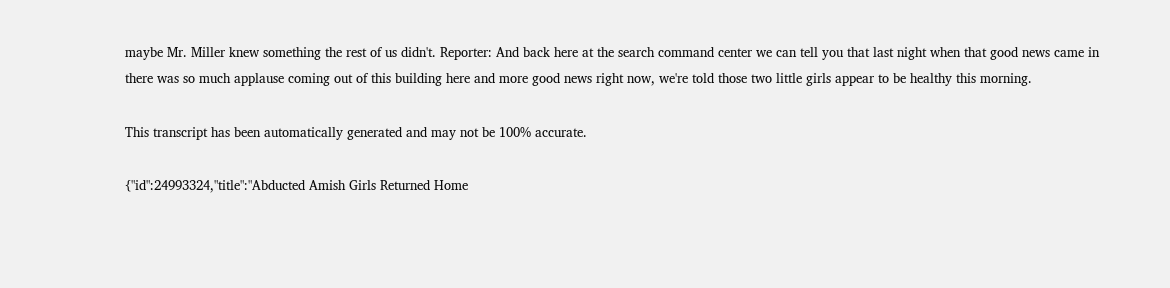maybe Mr. Miller knew something the rest of us didn't. Reporter: And back here at the search command center we can tell you that last night when that good news came in there was so much applause coming out of this building here and more good news right now, we're told those two little girls appear to be healthy this morning.

This transcript has been automatically generated and may not be 100% accurate.

{"id":24993324,"title":"Abducted Amish Girls Returned Home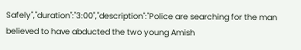Safely","duration":"3:00","description":"Police are searching for the man believed to have abducted the two young Amish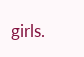girls.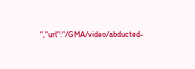","url":"/GMA/video/abducted-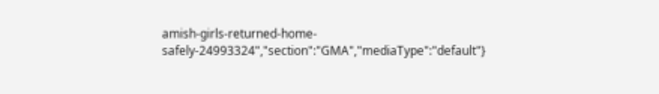amish-girls-returned-home-safely-24993324","section":"GMA","mediaType":"default"}